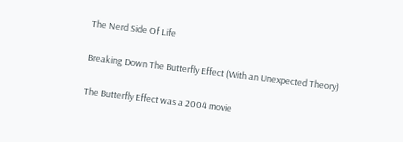The Nerd Side Of Life

Breaking Down The Butterfly Effect (With an Unexpected Theory)

The Butterfly Effect was a 2004 movie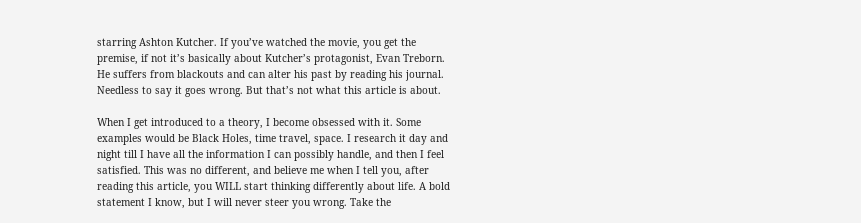starring Ashton Kutcher. If you’ve watched the movie, you get the premise, if not it’s basically about Kutcher’s protagonist, Evan Treborn. He suffers from blackouts and can alter his past by reading his journal. Needless to say it goes wrong. But that’s not what this article is about.

When I get introduced to a theory, I become obsessed with it. Some examples would be Black Holes, time travel, space. I research it day and night till I have all the information I can possibly handle, and then I feel satisfied. This was no different, and believe me when I tell you, after reading this article, you WILL start thinking differently about life. A bold statement I know, but I will never steer you wrong. Take the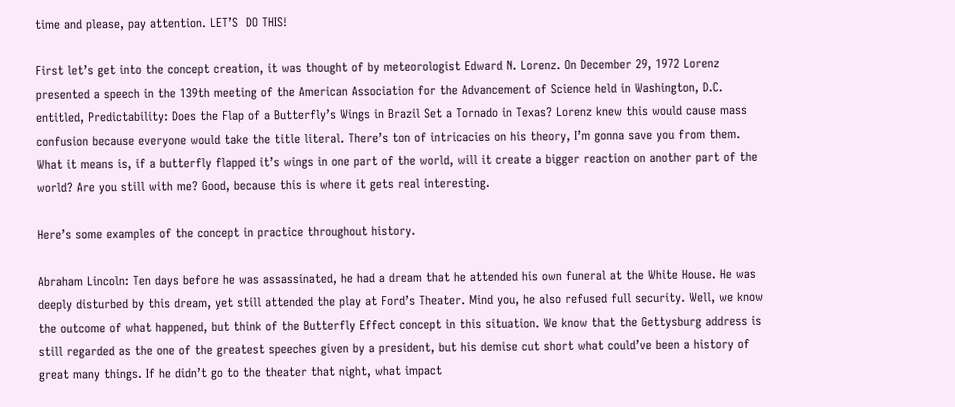time and please, pay attention. LET’S  DO THIS!

First let’s get into the concept creation, it was thought of by meteorologist Edward N. Lorenz. On December 29, 1972 Lorenz presented a speech in the 139th meeting of the American Association for the Advancement of Science held in Washington, D.C. entitled, Predictability: Does the Flap of a Butterfly’s Wings in Brazil Set a Tornado in Texas? Lorenz knew this would cause mass confusion because everyone would take the title literal. There’s ton of intricacies on his theory, I’m gonna save you from them. What it means is, if a butterfly flapped it’s wings in one part of the world, will it create a bigger reaction on another part of the world? Are you still with me? Good, because this is where it gets real interesting.

Here’s some examples of the concept in practice throughout history.

Abraham Lincoln: Ten days before he was assassinated, he had a dream that he attended his own funeral at the White House. He was deeply disturbed by this dream, yet still attended the play at Ford’s Theater. Mind you, he also refused full security. Well, we know the outcome of what happened, but think of the Butterfly Effect concept in this situation. We know that the Gettysburg address is still regarded as the one of the greatest speeches given by a president, but his demise cut short what could’ve been a history of great many things. If he didn’t go to the theater that night, what impact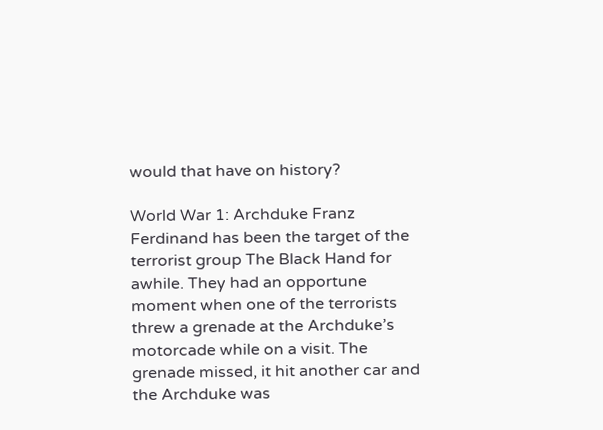would that have on history?

World War 1: Archduke Franz Ferdinand has been the target of the terrorist group The Black Hand for awhile. They had an opportune moment when one of the terrorists threw a grenade at the Archduke’s motorcade while on a visit. The grenade missed, it hit another car and the Archduke was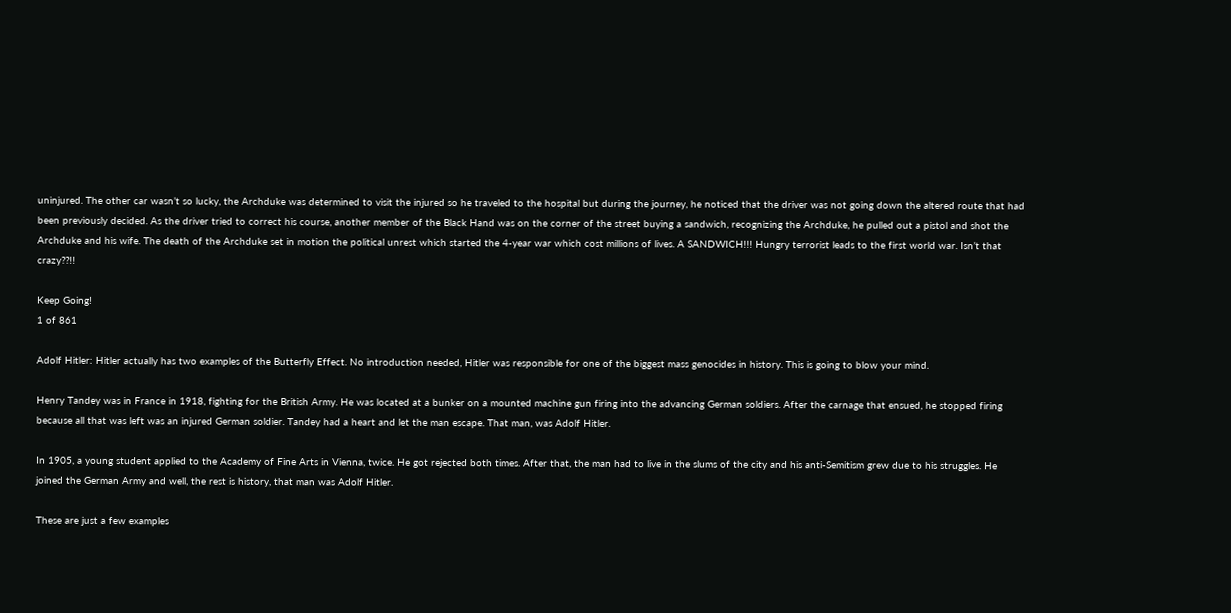uninjured. The other car wasn’t so lucky, the Archduke was determined to visit the injured so he traveled to the hospital but during the journey, he noticed that the driver was not going down the altered route that had been previously decided. As the driver tried to correct his course, another member of the Black Hand was on the corner of the street buying a sandwich, recognizing the Archduke, he pulled out a pistol and shot the Archduke and his wife. The death of the Archduke set in motion the political unrest which started the 4-year war which cost millions of lives. A SANDWICH!!! Hungry terrorist leads to the first world war. Isn’t that crazy??!!

Keep Going!
1 of 861

Adolf Hitler: Hitler actually has two examples of the Butterfly Effect. No introduction needed, Hitler was responsible for one of the biggest mass genocides in history. This is going to blow your mind.

Henry Tandey was in France in 1918, fighting for the British Army. He was located at a bunker on a mounted machine gun firing into the advancing German soldiers. After the carnage that ensued, he stopped firing because all that was left was an injured German soldier. Tandey had a heart and let the man escape. That man, was Adolf Hitler.

In 1905, a young student applied to the Academy of Fine Arts in Vienna, twice. He got rejected both times. After that, the man had to live in the slums of the city and his anti-Semitism grew due to his struggles. He joined the German Army and well, the rest is history, that man was Adolf Hitler.

These are just a few examples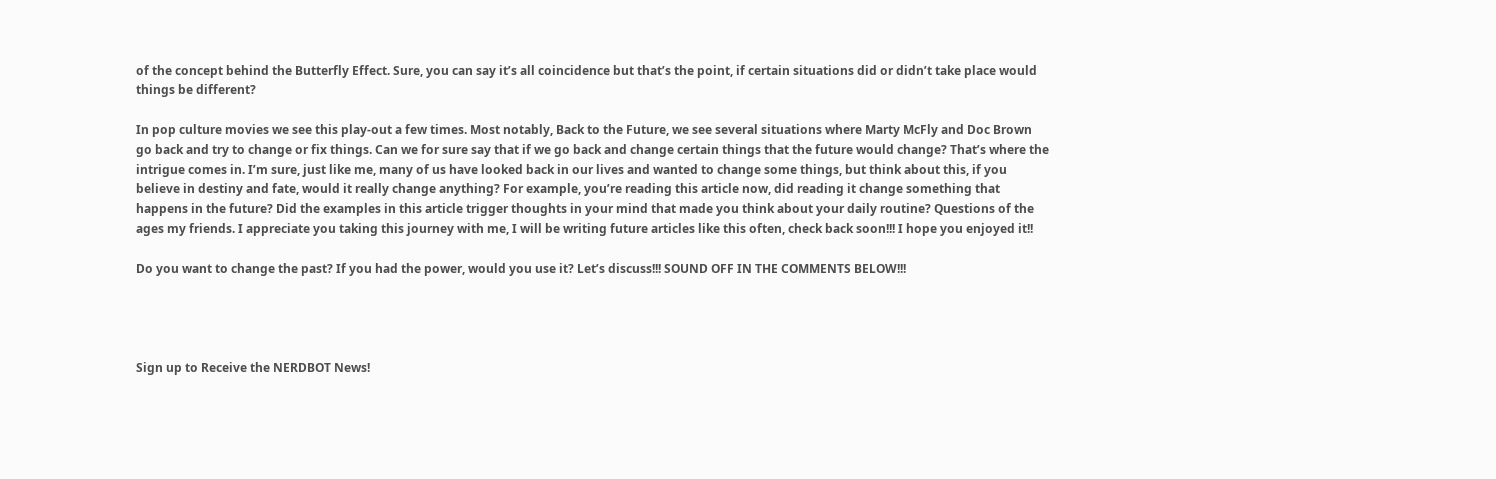of the concept behind the Butterfly Effect. Sure, you can say it’s all coincidence but that’s the point, if certain situations did or didn’t take place would things be different?

In pop culture movies we see this play-out a few times. Most notably, Back to the Future, we see several situations where Marty McFly and Doc Brown go back and try to change or fix things. Can we for sure say that if we go back and change certain things that the future would change? That’s where the intrigue comes in. I’m sure, just like me, many of us have looked back in our lives and wanted to change some things, but think about this, if you believe in destiny and fate, would it really change anything? For example, you’re reading this article now, did reading it change something that happens in the future? Did the examples in this article trigger thoughts in your mind that made you think about your daily routine? Questions of the ages my friends. I appreciate you taking this journey with me, I will be writing future articles like this often, check back soon!!! I hope you enjoyed it!!

Do you want to change the past? If you had the power, would you use it? Let’s discuss!!! SOUND OFF IN THE COMMENTS BELOW!!!




Sign up to Receive the NERDBOT News!